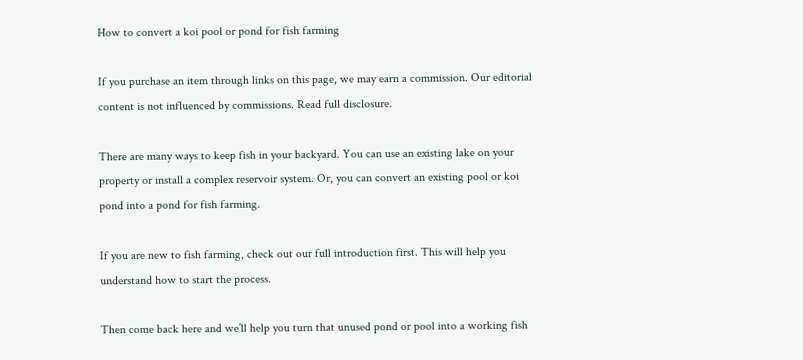How to convert a koi pool or pond for fish farming

If you purchase an item through links on this page, we may earn a commission. Our editorial content is not influenced by commissions. Read full disclosure.

There are many ways to keep fish in your backyard. You can use an existing lake on your property or install a complex reservoir system. Or, you can convert an existing pool or koi pond into a pond for fish farming.

If you are new to fish farming, check out our full introduction first. This will help you understand how to start the process.

Then come back here and we’ll help you turn that unused pond or pool into a working fish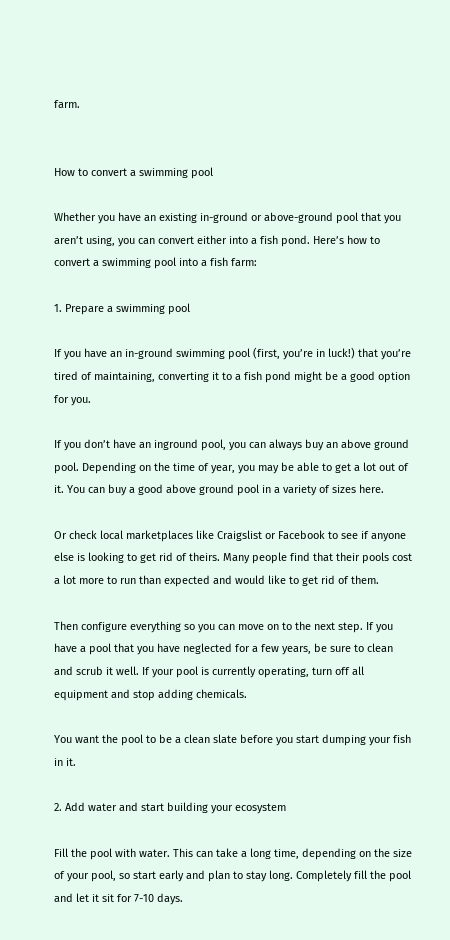farm.


How to convert a swimming pool

Whether you have an existing in-ground or above-ground pool that you aren’t using, you can convert either into a fish pond. Here’s how to convert a swimming pool into a fish farm:

1. Prepare a swimming pool

If you have an in-ground swimming pool (first, you’re in luck!) that you’re tired of maintaining, converting it to a fish pond might be a good option for you.

If you don’t have an inground pool, you can always buy an above ground pool. Depending on the time of year, you may be able to get a lot out of it. You can buy a good above ground pool in a variety of sizes here.

Or check local marketplaces like Craigslist or Facebook to see if anyone else is looking to get rid of theirs. Many people find that their pools cost a lot more to run than expected and would like to get rid of them.

Then configure everything so you can move on to the next step. If you have a pool that you have neglected for a few years, be sure to clean and scrub it well. If your pool is currently operating, turn off all equipment and stop adding chemicals.

You want the pool to be a clean slate before you start dumping your fish in it.

2. Add water and start building your ecosystem

Fill the pool with water. This can take a long time, depending on the size of your pool, so start early and plan to stay long. Completely fill the pool and let it sit for 7-10 days.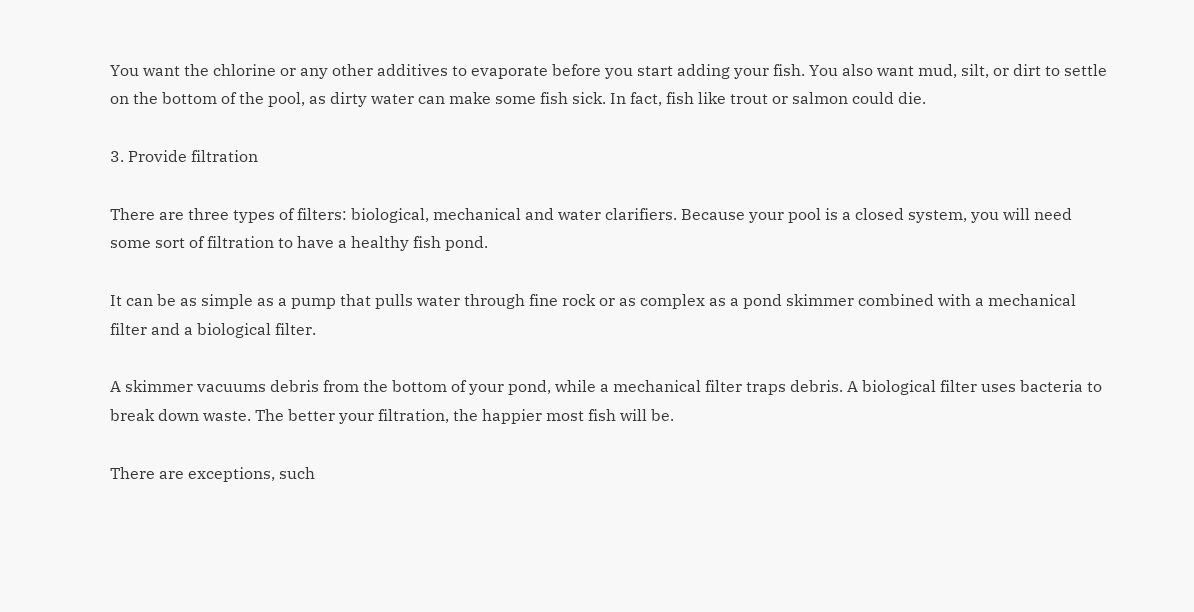You want the chlorine or any other additives to evaporate before you start adding your fish. You also want mud, silt, or dirt to settle on the bottom of the pool, as dirty water can make some fish sick. In fact, fish like trout or salmon could die.

3. Provide filtration

There are three types of filters: biological, mechanical and water clarifiers. Because your pool is a closed system, you will need some sort of filtration to have a healthy fish pond.

It can be as simple as a pump that pulls water through fine rock or as complex as a pond skimmer combined with a mechanical filter and a biological filter.

A skimmer vacuums debris from the bottom of your pond, while a mechanical filter traps debris. A biological filter uses bacteria to break down waste. The better your filtration, the happier most fish will be.

There are exceptions, such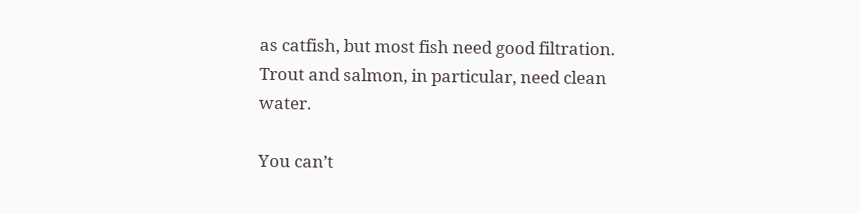as catfish, but most fish need good filtration. Trout and salmon, in particular, need clean water.

You can’t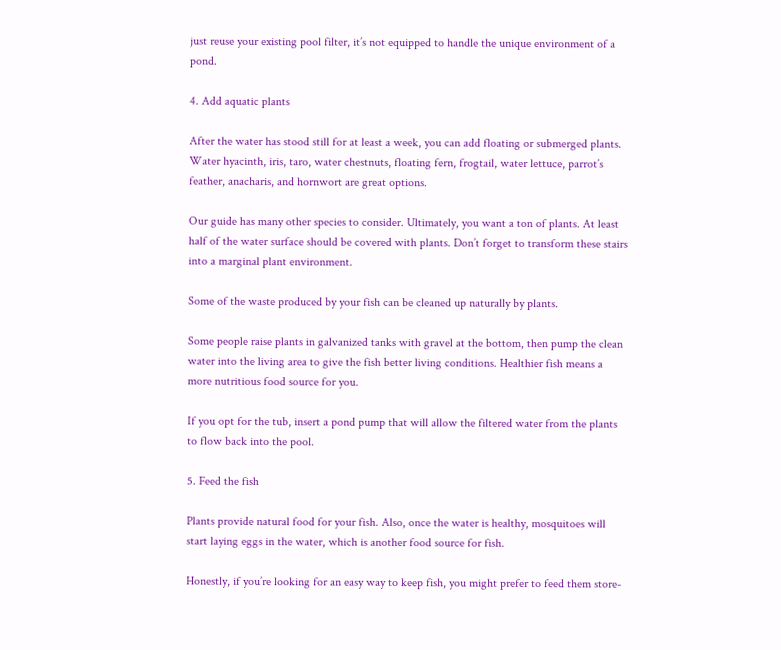just reuse your existing pool filter, it’s not equipped to handle the unique environment of a pond.

4. Add aquatic plants

After the water has stood still for at least a week, you can add floating or submerged plants. Water hyacinth, iris, taro, water chestnuts, floating fern, frogtail, water lettuce, parrot’s feather, anacharis, and hornwort are great options.

Our guide has many other species to consider. Ultimately, you want a ton of plants. At least half of the water surface should be covered with plants. Don’t forget to transform these stairs into a marginal plant environment.

Some of the waste produced by your fish can be cleaned up naturally by plants.

Some people raise plants in galvanized tanks with gravel at the bottom, then pump the clean water into the living area to give the fish better living conditions. Healthier fish means a more nutritious food source for you.

If you opt for the tub, insert a pond pump that will allow the filtered water from the plants to flow back into the pool.

5. Feed the fish

Plants provide natural food for your fish. Also, once the water is healthy, mosquitoes will start laying eggs in the water, which is another food source for fish.

Honestly, if you’re looking for an easy way to keep fish, you might prefer to feed them store-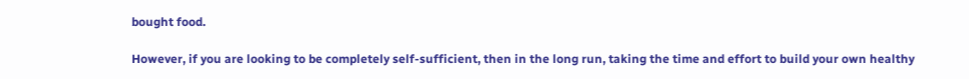bought food.

However, if you are looking to be completely self-sufficient, then in the long run, taking the time and effort to build your own healthy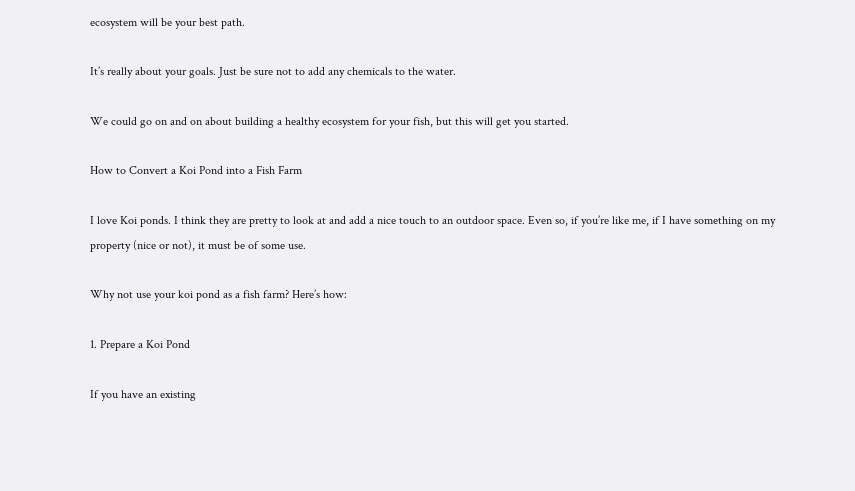ecosystem will be your best path.

It’s really about your goals. Just be sure not to add any chemicals to the water.

We could go on and on about building a healthy ecosystem for your fish, but this will get you started.

How to Convert a Koi Pond into a Fish Farm

I love Koi ponds. I think they are pretty to look at and add a nice touch to an outdoor space. Even so, if you’re like me, if I have something on my property (nice or not), it must be of some use.

Why not use your koi pond as a fish farm? Here’s how:

1. Prepare a Koi Pond

If you have an existing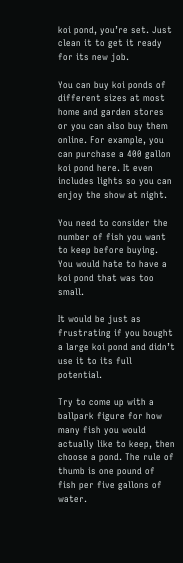koi pond, you’re set. Just clean it to get it ready for its new job.

You can buy koi ponds of different sizes at most home and garden stores or you can also buy them online. For example, you can purchase a 400 gallon koi pond here. It even includes lights so you can enjoy the show at night.

You need to consider the number of fish you want to keep before buying. You would hate to have a koi pond that was too small.

It would be just as frustrating if you bought a large koi pond and didn’t use it to its full potential.

Try to come up with a ballpark figure for how many fish you would actually like to keep, then choose a pond. The rule of thumb is one pound of fish per five gallons of water.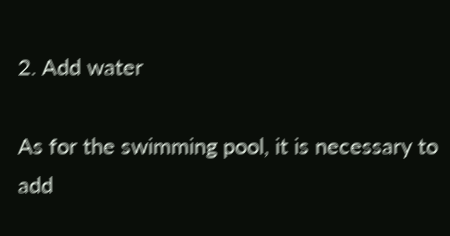2. Add water

As for the swimming pool, it is necessary to add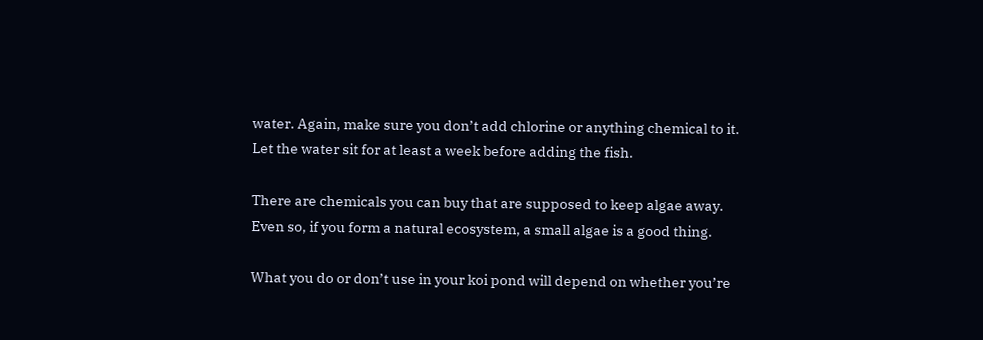water. Again, make sure you don’t add chlorine or anything chemical to it. Let the water sit for at least a week before adding the fish.

There are chemicals you can buy that are supposed to keep algae away. Even so, if you form a natural ecosystem, a small algae is a good thing.

What you do or don’t use in your koi pond will depend on whether you’re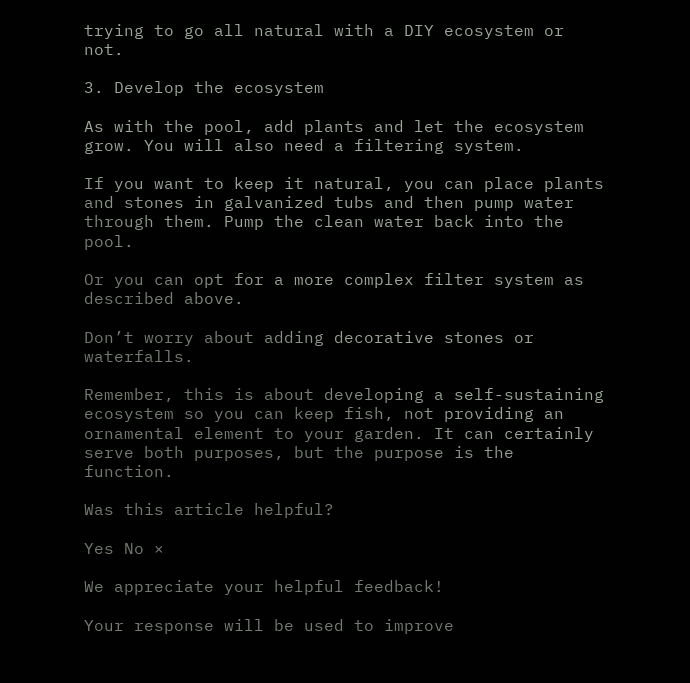trying to go all natural with a DIY ecosystem or not.

3. Develop the ecosystem

As with the pool, add plants and let the ecosystem grow. You will also need a filtering system.

If you want to keep it natural, you can place plants and stones in galvanized tubs and then pump water through them. Pump the clean water back into the pool.

Or you can opt for a more complex filter system as described above.

Don’t worry about adding decorative stones or waterfalls.

Remember, this is about developing a self-sustaining ecosystem so you can keep fish, not providing an ornamental element to your garden. It can certainly serve both purposes, but the purpose is the function.

Was this article helpful?

Yes No ×

We appreciate your helpful feedback!

Your response will be used to improve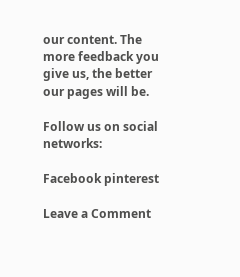our content. The more feedback you give us, the better our pages will be.

Follow us on social networks:

Facebook pinterest

Leave a Comment